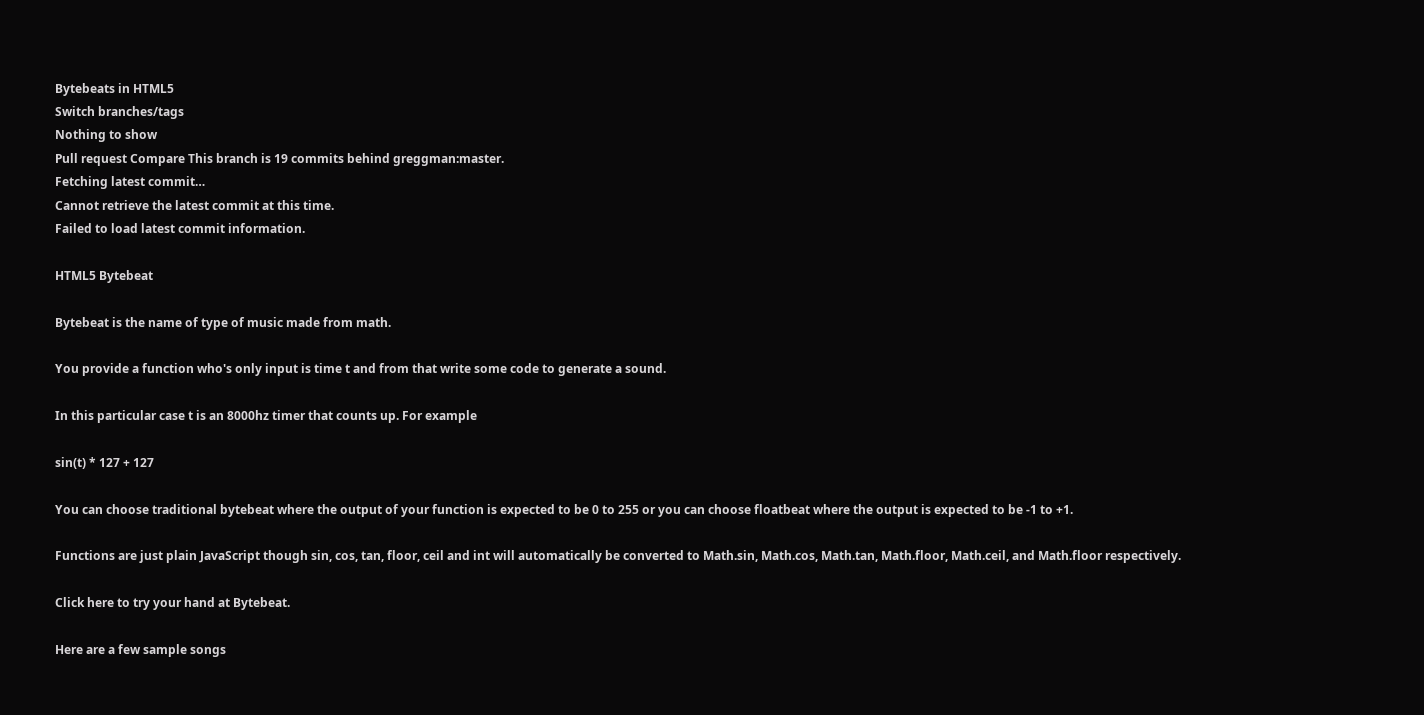Bytebeats in HTML5
Switch branches/tags
Nothing to show
Pull request Compare This branch is 19 commits behind greggman:master.
Fetching latest commit…
Cannot retrieve the latest commit at this time.
Failed to load latest commit information.

HTML5 Bytebeat

Bytebeat is the name of type of music made from math.

You provide a function who's only input is time t and from that write some code to generate a sound.

In this particular case t is an 8000hz timer that counts up. For example

sin(t) * 127 + 127

You can choose traditional bytebeat where the output of your function is expected to be 0 to 255 or you can choose floatbeat where the output is expected to be -1 to +1.

Functions are just plain JavaScript though sin, cos, tan, floor, ceil and int will automatically be converted to Math.sin, Math.cos, Math.tan, Math.floor, Math.ceil, and Math.floor respectively.

Click here to try your hand at Bytebeat.

Here are a few sample songs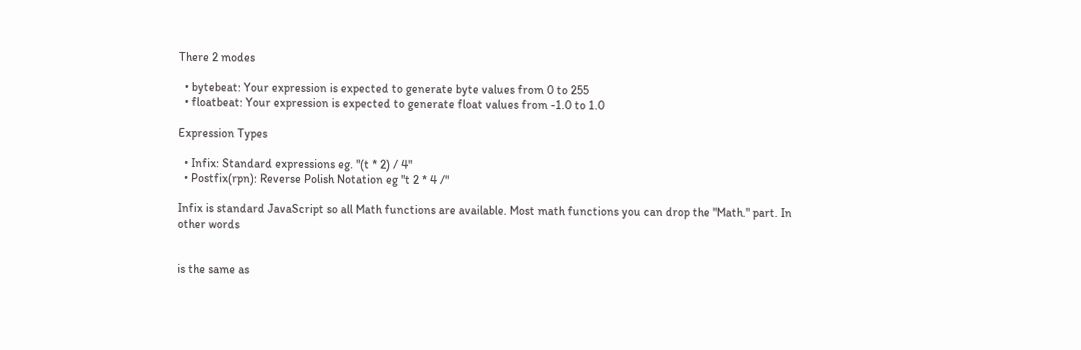There 2 modes

  • bytebeat: Your expression is expected to generate byte values from 0 to 255
  • floatbeat: Your expression is expected to generate float values from -1.0 to 1.0

Expression Types

  • Infix: Standard expressions eg. "(t * 2) / 4"
  • Postfix(rpn): Reverse Polish Notation eg "t 2 * 4 /"

Infix is standard JavaScript so all Math functions are available. Most math functions you can drop the "Math." part. In other words


is the same as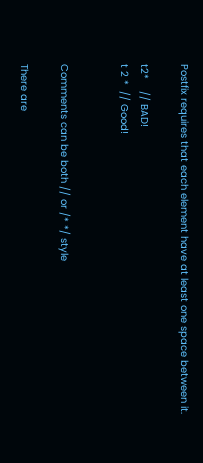Postfix requires that each element have at least one space between it.

t2*    // BAD!
t 2 *  // Good!


Comments can be both // or /* */ style

There are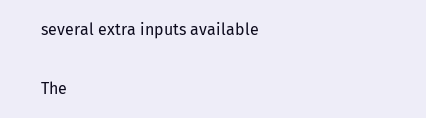several extra inputs available

The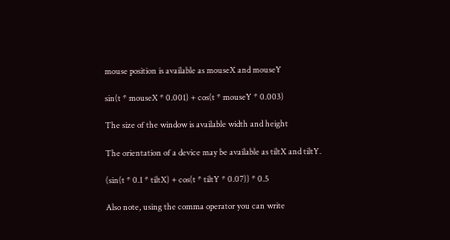mouse position is available as mouseX and mouseY

sin(t * mouseX * 0.001) + cos(t * mouseY * 0.003)

The size of the window is available width and height

The orientation of a device may be available as tiltX and tiltY.

(sin(t * 0.1 * tiltX) + cos(t * tiltY * 0.07)) * 0.5

Also note, using the comma operator you can write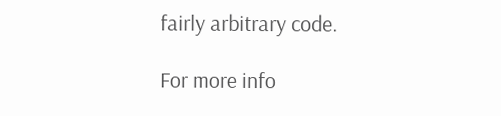fairly arbitrary code.

For more info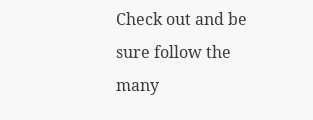Check out and be sure follow the many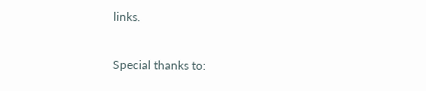links.

Special thanks to: